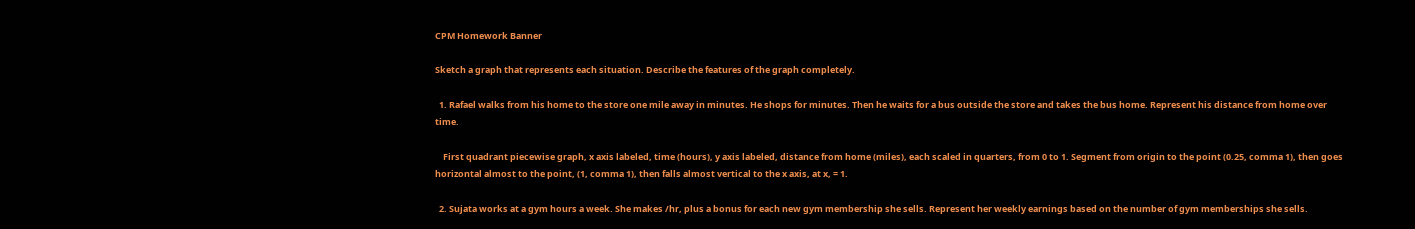CPM Homework Banner

Sketch a graph that represents each situation. Describe the features of the graph completely.

  1. Rafael walks from his home to the store one mile away in minutes. He shops for minutes. Then he waits for a bus outside the store and takes the bus home. Represent his distance from home over time.

    First quadrant piecewise graph, x axis labeled, time (hours), y axis labeled, distance from home (miles), each scaled in quarters, from 0 to 1. Segment from origin to the point (0.25, comma 1), then goes horizontal almost to the point, (1, comma 1), then falls almost vertical to the x axis, at x, = 1.

  2. Sujata works at a gym hours a week. She makes /hr, plus a bonus for each new gym membership she sells. Represent her weekly earnings based on the number of gym memberships she sells.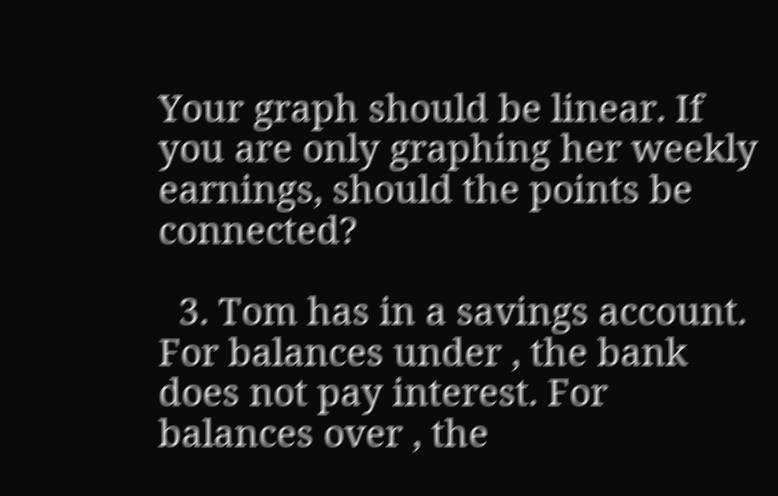Your graph should be linear. If you are only graphing her weekly earnings, should the points be connected?

  3. Tom has in a savings account. For balances under , the bank does not pay interest. For balances over , the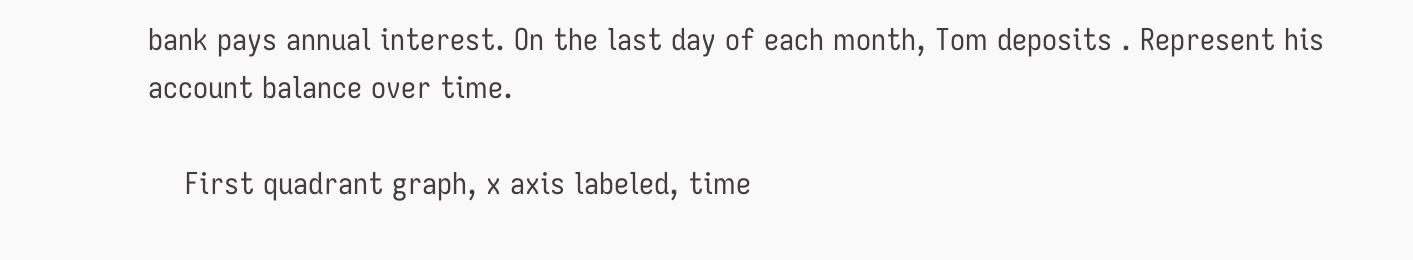bank pays annual interest. On the last day of each month, Tom deposits . Represent his account balance over time.

    First quadrant graph, x axis labeled, time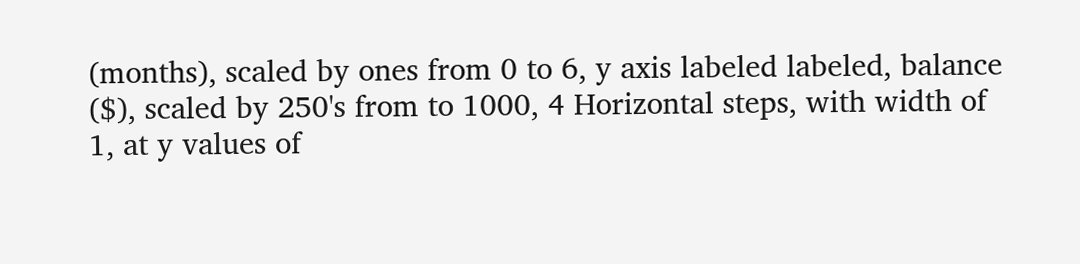(months), scaled by ones from 0 to 6, y axis labeled labeled, balance ($), scaled by 250's from to 1000, 4 Horizontal steps, with width of 1, at y values of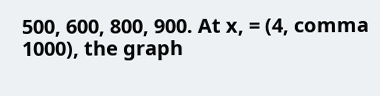500, 600, 800, 900. At x, = (4, comma 1000), the graph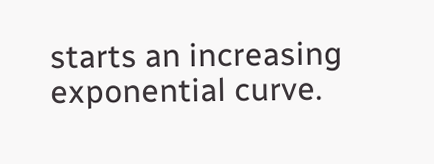starts an increasing exponential curve.